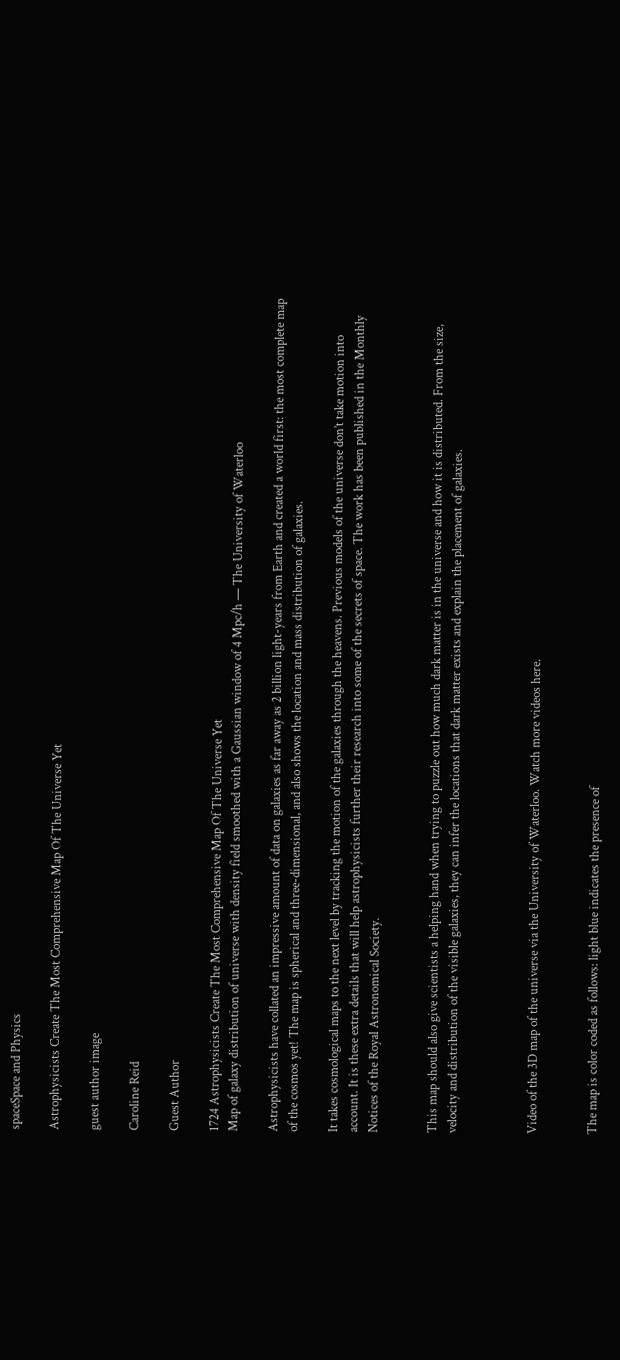spaceSpace and Physics

Astrophysicists Create The Most Comprehensive Map Of The Universe Yet

guest author image

Caroline Reid

Guest Author

1724 Astrophysicists Create The Most Comprehensive Map Of The Universe Yet
Map of galaxy distribution of universe with density field smoothed with a Gaussian window of 4 Mpc/h — The University of Waterloo

Astrophysicists have collated an impressive amount of data on galaxies as far away as 2 billion light-years from Earth and created a world first: the most complete map of the cosmos yet! The map is spherical and three-dimensional, and also shows the location and mass distribution of galaxies.

It takes cosmological maps to the next level by tracking the motion of the galaxies through the heavens. Previous models of the universe don’t take motion into account. It is these extra details that will help astrophysicists further their research into some of the secrets of space. The work has been published in the Monthly Notices of the Royal Astronomical Society.


This map should also give scientists a helping hand when trying to puzzle out how much dark matter is in the universe and how it is distributed. From the size, velocity and distribution of the visible galaxies, they can infer the locations that dark matter exists and explain the placement of galaxies.



Video of the 3D map of the universe via the University of Waterloo. Watch more videos here.


The map is color coded as follows: light blue indicates the presence of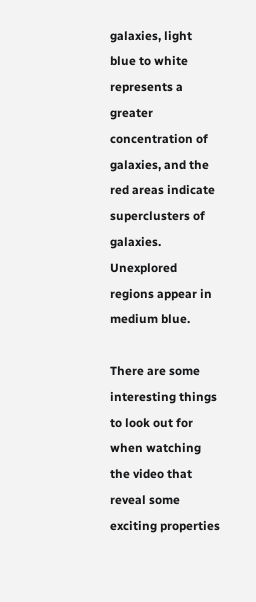galaxies, light blue to white represents a greater concentration of galaxies, and the red areas indicate superclusters of galaxies. Unexplored regions appear in medium blue.

There are some interesting things to look out for when watching the video that reveal some exciting properties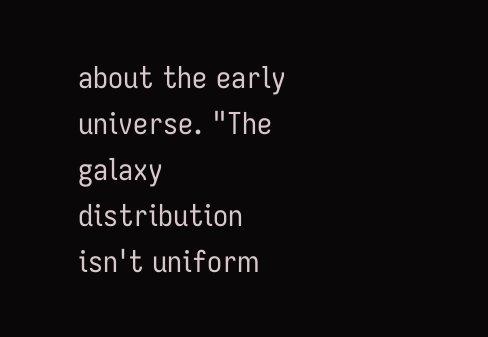about the early universe. "The galaxy distribution isn't uniform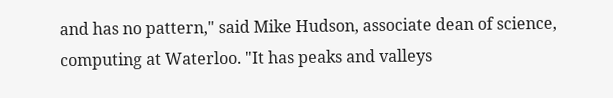and has no pattern," said Mike Hudson, associate dean of science, computing at Waterloo. "It has peaks and valleys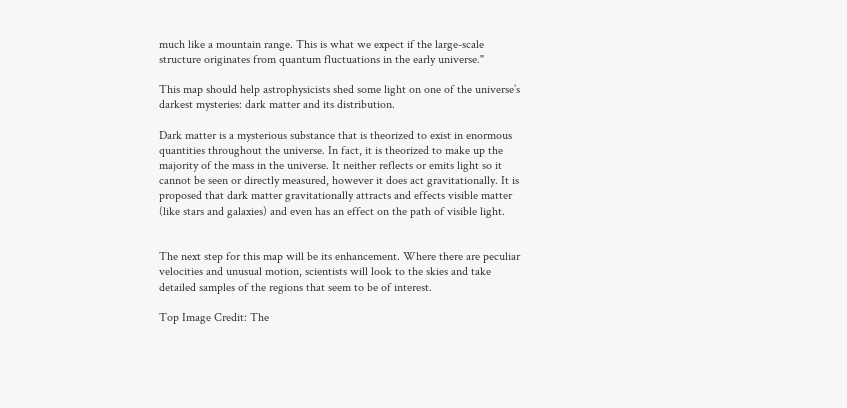much like a mountain range. This is what we expect if the large-scale structure originates from quantum fluctuations in the early universe."

This map should help astrophysicists shed some light on one of the universe’s darkest mysteries: dark matter and its distribution.

Dark matter is a mysterious substance that is theorized to exist in enormous quantities throughout the universe. In fact, it is theorized to make up the majority of the mass in the universe. It neither reflects or emits light so it cannot be seen or directly measured, however it does act gravitationally. It is proposed that dark matter gravitationally attracts and effects visible matter (like stars and galaxies) and even has an effect on the path of visible light.


The next step for this map will be its enhancement. Where there are peculiar velocities and unusual motion, scientists will look to the skies and take detailed samples of the regions that seem to be of interest.

Top Image Credit: The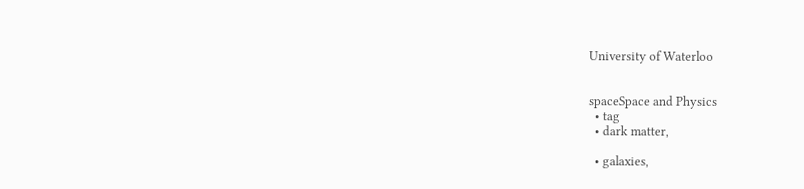University of Waterloo


spaceSpace and Physics
  • tag
  • dark matter,

  • galaxies,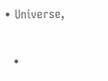• Universe,

  •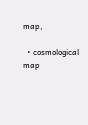map,

  • cosmological map